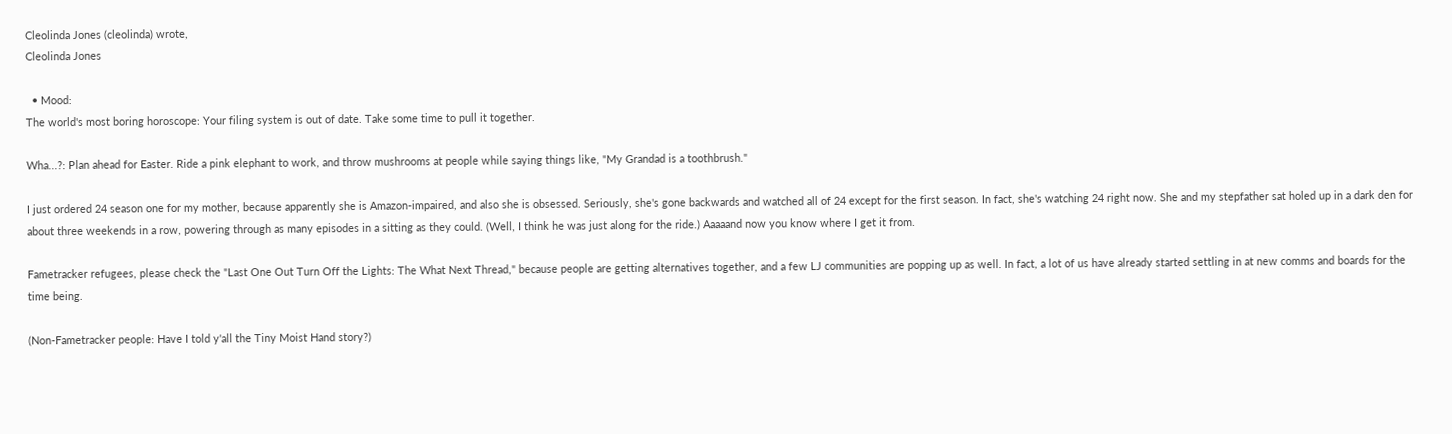Cleolinda Jones (cleolinda) wrote,
Cleolinda Jones

  • Mood:
The world's most boring horoscope: Your filing system is out of date. Take some time to pull it together.

Wha...?: Plan ahead for Easter. Ride a pink elephant to work, and throw mushrooms at people while saying things like, "My Grandad is a toothbrush."

I just ordered 24 season one for my mother, because apparently she is Amazon-impaired, and also she is obsessed. Seriously, she's gone backwards and watched all of 24 except for the first season. In fact, she's watching 24 right now. She and my stepfather sat holed up in a dark den for about three weekends in a row, powering through as many episodes in a sitting as they could. (Well, I think he was just along for the ride.) Aaaaand now you know where I get it from.

Fametracker refugees, please check the "Last One Out Turn Off the Lights: The What Next Thread," because people are getting alternatives together, and a few LJ communities are popping up as well. In fact, a lot of us have already started settling in at new comms and boards for the time being.

(Non-Fametracker people: Have I told y'all the Tiny Moist Hand story?)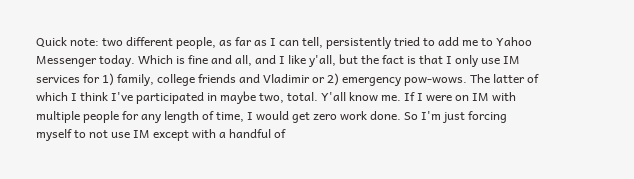Quick note: two different people, as far as I can tell, persistently tried to add me to Yahoo Messenger today. Which is fine and all, and I like y'all, but the fact is that I only use IM services for 1) family, college friends and Vladimir or 2) emergency pow-wows. The latter of which I think I've participated in maybe two, total. Y'all know me. If I were on IM with multiple people for any length of time, I would get zero work done. So I'm just forcing myself to not use IM except with a handful of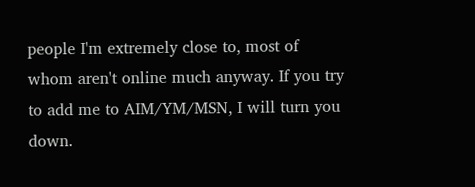people I'm extremely close to, most of whom aren't online much anyway. If you try to add me to AIM/YM/MSN, I will turn you down.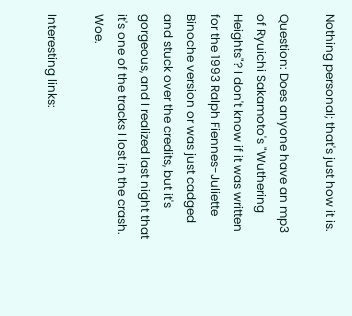Nothing personal; that's just how it is.

Question: Does anyone have an mp3 of Ryuichi Sakamoto's "Wuthering Heights"? I don't know if it was written for the 1993 Ralph Fiennes-Juliette Binoche version or was just cadged and stuck over the credits, but it's gorgeous, and I realized last night that it's one of the tracks I lost in the crash. Woe.

Interesting links: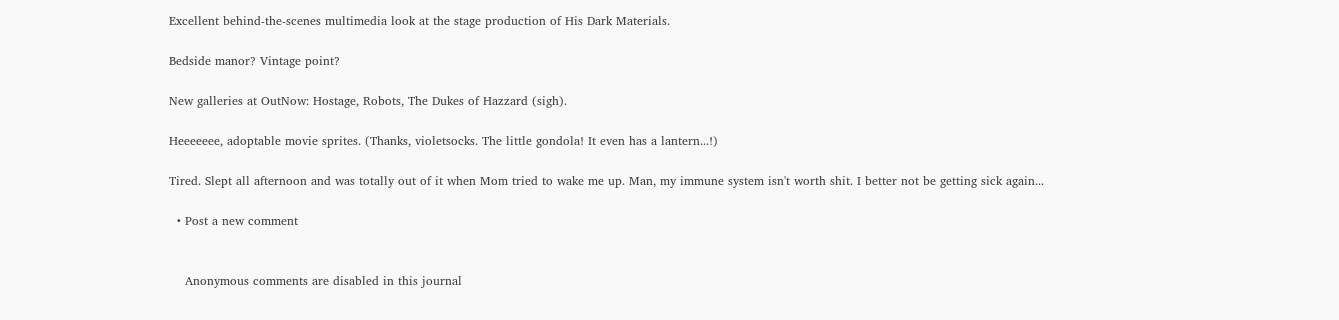Excellent behind-the-scenes multimedia look at the stage production of His Dark Materials.

Bedside manor? Vintage point?

New galleries at OutNow: Hostage, Robots, The Dukes of Hazzard (sigh).

Heeeeeee, adoptable movie sprites. (Thanks, violetsocks. The little gondola! It even has a lantern...!)

Tired. Slept all afternoon and was totally out of it when Mom tried to wake me up. Man, my immune system isn't worth shit. I better not be getting sick again...

  • Post a new comment


    Anonymous comments are disabled in this journal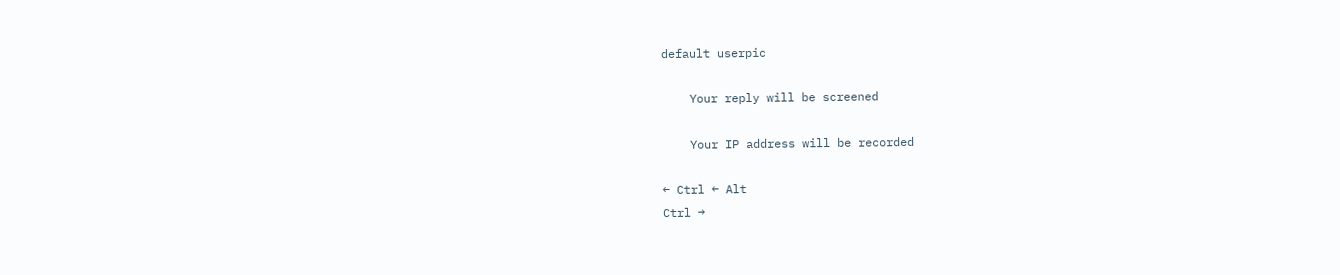default userpic

    Your reply will be screened

    Your IP address will be recorded

← Ctrl ← Alt
Ctrl →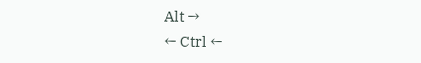Alt →
← Ctrl ←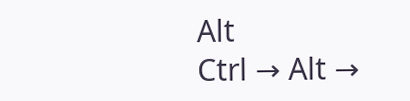Alt
Ctrl → Alt →